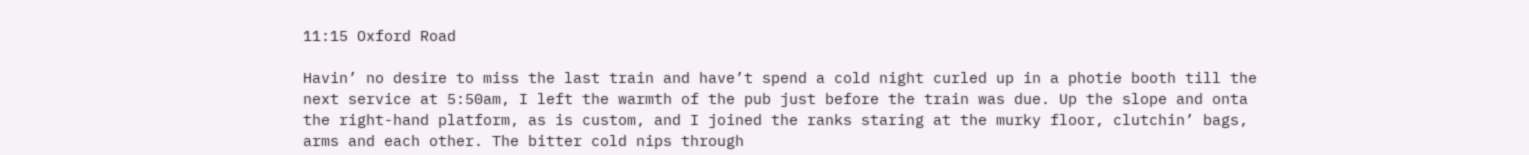11:15 Oxford Road

Havin’ no desire to miss the last train and have’t spend a cold night curled up in a photie booth till the next service at 5:50am, I left the warmth of the pub just before the train was due. Up the slope and onta the right-hand platform, as is custom, and I joined the ranks staring at the murky floor, clutchin’ bags, arms and each other. The bitter cold nips through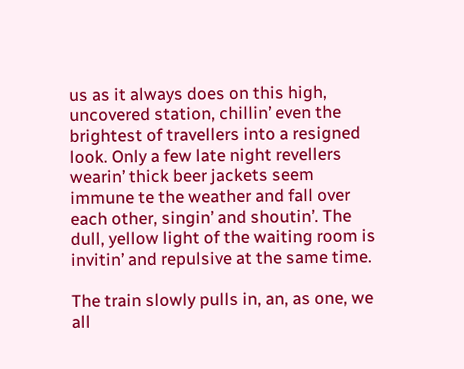us as it always does on this high, uncovered station, chillin’ even the brightest of travellers into a resigned look. Only a few late night revellers wearin’ thick beer jackets seem immune te the weather and fall over each other, singin’ and shoutin’. The dull, yellow light of the waiting room is invitin’ and repulsive at the same time.

The train slowly pulls in, an, as one, we all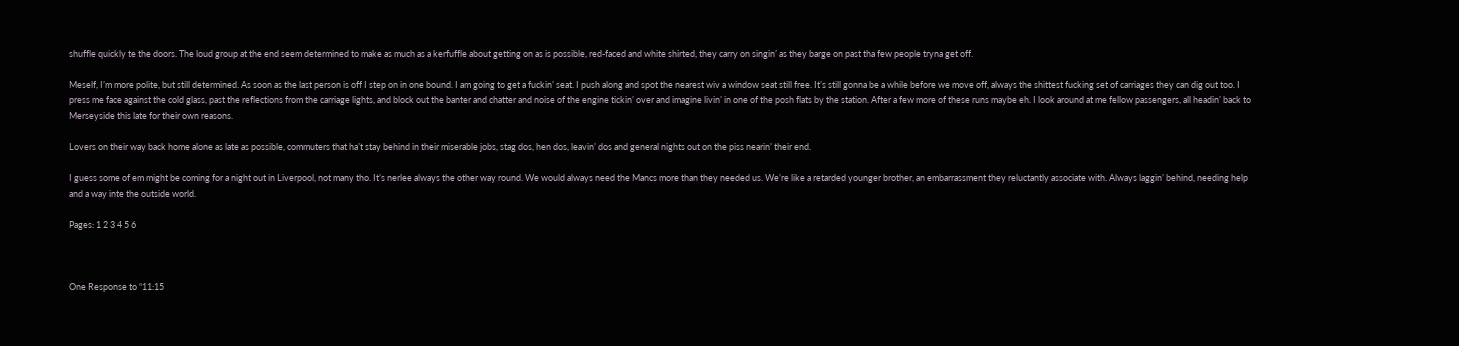shuffle quickly te the doors. The loud group at the end seem determined to make as much as a kerfuffle about getting on as is possible, red-faced and white shirted, they carry on singin’ as they barge on past tha few people tryna get off.

Meself, I’m more polite, but still determined. As soon as the last person is off I step on in one bound. I am going to get a fuckin’ seat. I push along and spot the nearest wiv a window seat still free. It’s still gonna be a while before we move off, always the shittest fucking set of carriages they can dig out too. I press me face against the cold glass, past the reflections from the carriage lights, and block out the banter and chatter and noise of the engine tickin’ over and imagine livin’ in one of the posh flats by the station. After a few more of these runs maybe eh. I look around at me fellow passengers, all headin’ back to Merseyside this late for their own reasons.

Lovers on their way back home alone as late as possible, commuters that ha’t stay behind in their miserable jobs, stag dos, hen dos, leavin’ dos and general nights out on the piss nearin’ their end.

I guess some of em might be coming for a night out in Liverpool, not many tho. It’s nerlee always the other way round. We would always need the Mancs more than they needed us. We’re like a retarded younger brother, an embarrassment they reluctantly associate with. Always laggin’ behind, needing help and a way inte the outside world.

Pages: 1 2 3 4 5 6



One Response to “11:15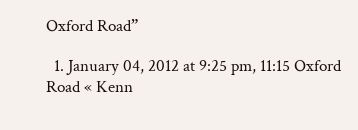Oxford Road”

  1. January 04, 2012 at 9:25 pm, 11:15 Oxford Road « Kenn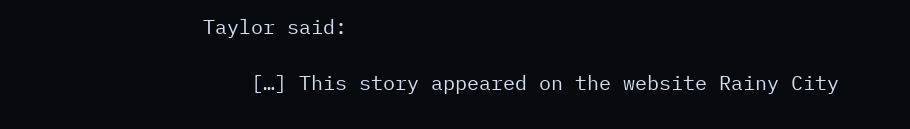Taylor said:

    […] This story appeared on the website Rainy City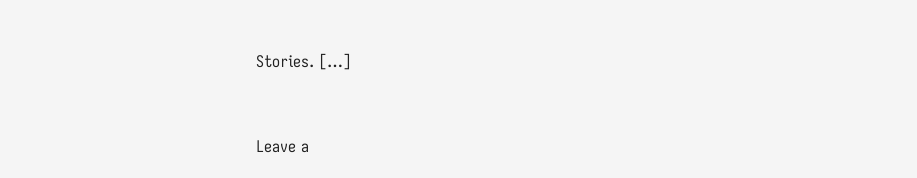Stories. […]


Leave a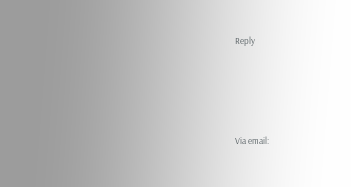Reply




Via email: